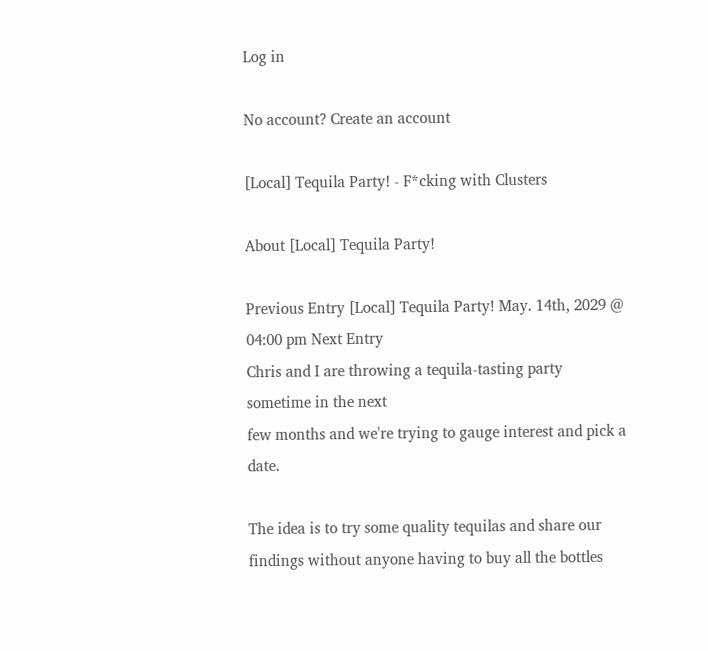Log in

No account? Create an account

[Local] Tequila Party! - F*cking with Clusters

About [Local] Tequila Party!

Previous Entry [Local] Tequila Party! May. 14th, 2029 @ 04:00 pm Next Entry
Chris and I are throwing a tequila-tasting party sometime in the next
few months and we're trying to gauge interest and pick a date.

The idea is to try some quality tequilas and share our
findings without anyone having to buy all the bottles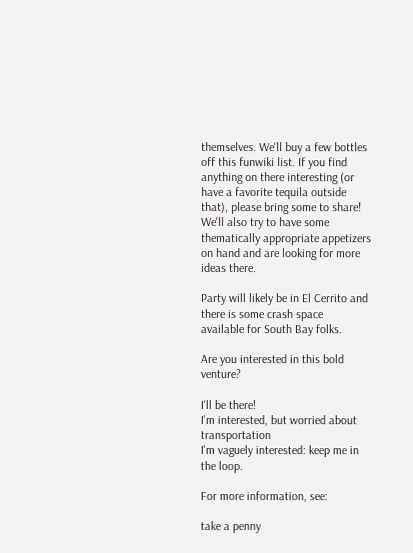themselves. We'll buy a few bottles off this funwiki list. If you find anything on there interesting (or have a favorite tequila outside that), please bring some to share! We'll also try to have some thematically appropriate appetizers on hand and are looking for more ideas there.

Party will likely be in El Cerrito and there is some crash space
available for South Bay folks.

Are you interested in this bold venture?

I'll be there!
I'm interested, but worried about transportation
I'm vaguely interested: keep me in the loop.

For more information, see:

take a penny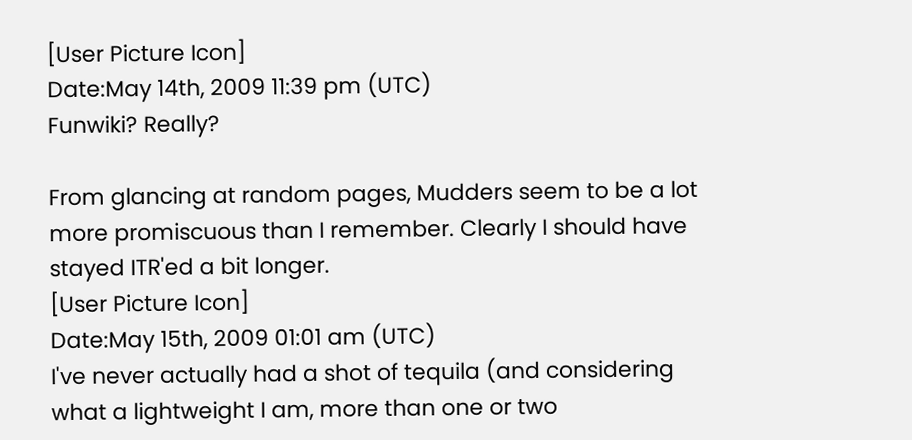[User Picture Icon]
Date:May 14th, 2009 11:39 pm (UTC)
Funwiki? Really?

From glancing at random pages, Mudders seem to be a lot more promiscuous than I remember. Clearly I should have stayed ITR'ed a bit longer.
[User Picture Icon]
Date:May 15th, 2009 01:01 am (UTC)
I've never actually had a shot of tequila (and considering what a lightweight I am, more than one or two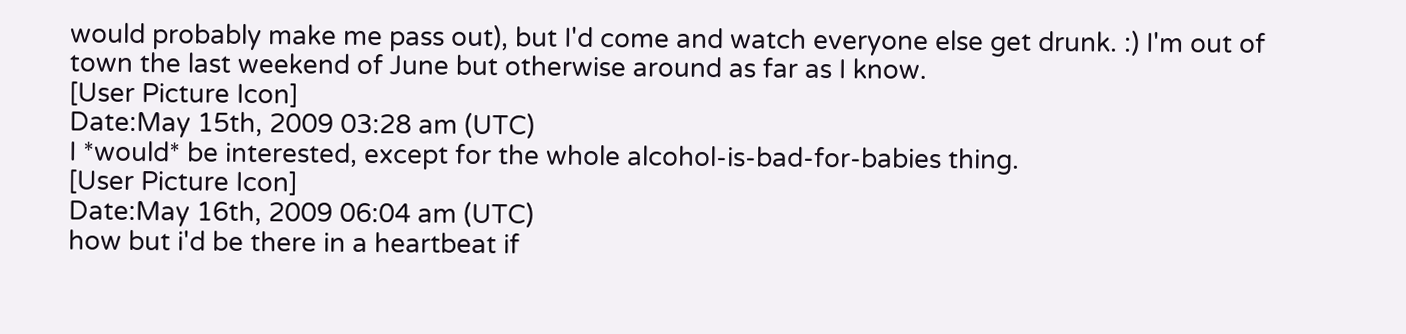would probably make me pass out), but I'd come and watch everyone else get drunk. :) I'm out of town the last weekend of June but otherwise around as far as I know.
[User Picture Icon]
Date:May 15th, 2009 03:28 am (UTC)
I *would* be interested, except for the whole alcohol-is-bad-for-babies thing.
[User Picture Icon]
Date:May 16th, 2009 06:04 am (UTC)
how but i'd be there in a heartbeat if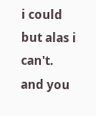i could but alas i can't. and you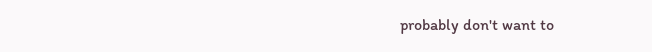probably don't want to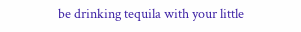be drinking tequila with your little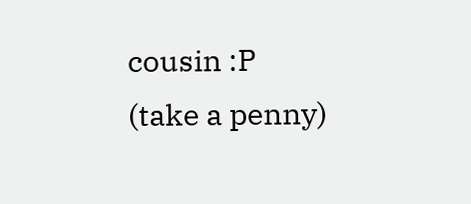cousin :P
(take a penny)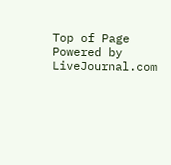Top of Page Powered by LiveJournal.com